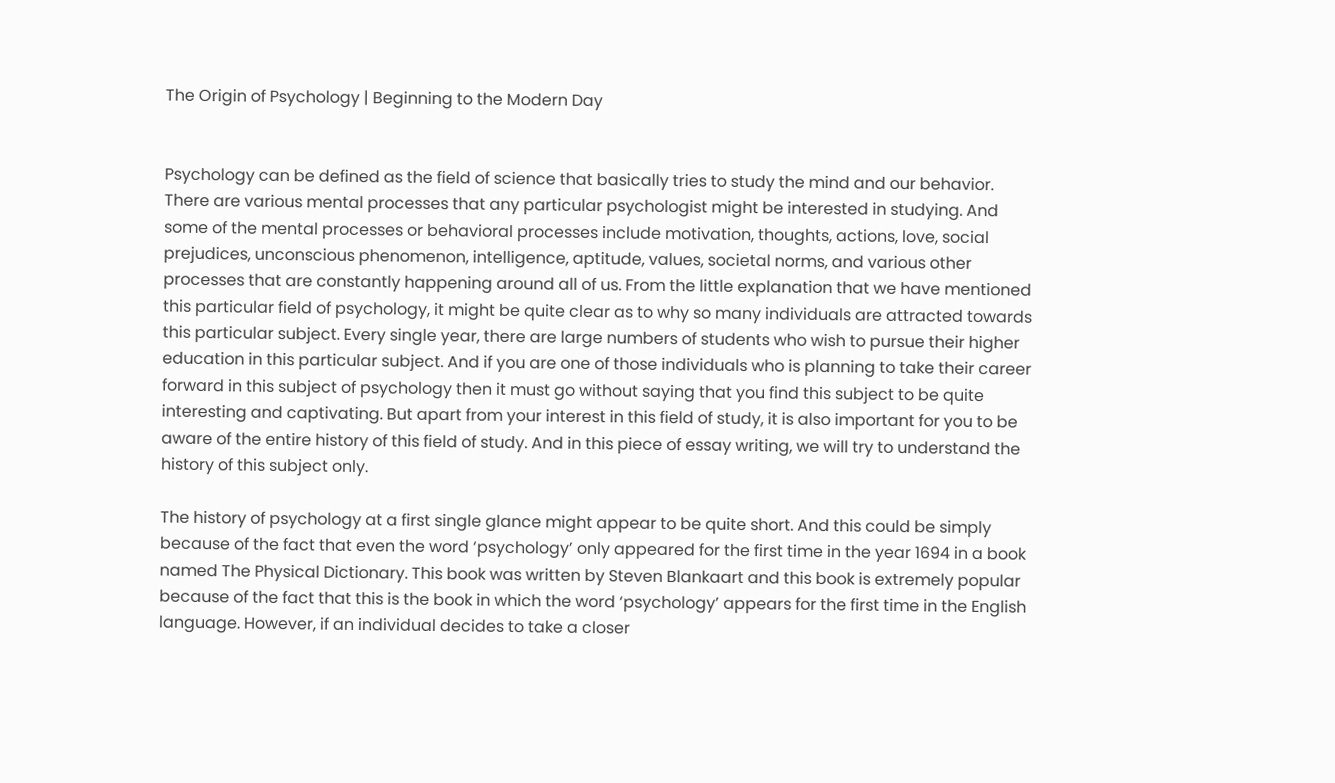The Origin of Psychology | Beginning to the Modern Day


Psychology can be defined as the field of science that basically tries to study the mind and our behavior. There are various mental processes that any particular psychologist might be interested in studying. And some of the mental processes or behavioral processes include motivation, thoughts, actions, love, social prejudices, unconscious phenomenon, intelligence, aptitude, values, societal norms, and various other processes that are constantly happening around all of us. From the little explanation that we have mentioned this particular field of psychology, it might be quite clear as to why so many individuals are attracted towards this particular subject. Every single year, there are large numbers of students who wish to pursue their higher education in this particular subject. And if you are one of those individuals who is planning to take their career forward in this subject of psychology then it must go without saying that you find this subject to be quite interesting and captivating. But apart from your interest in this field of study, it is also important for you to be aware of the entire history of this field of study. And in this piece of essay writing, we will try to understand the history of this subject only.

The history of psychology at a first single glance might appear to be quite short. And this could be simply because of the fact that even the word ‘psychology’ only appeared for the first time in the year 1694 in a book named The Physical Dictionary. This book was written by Steven Blankaart and this book is extremely popular because of the fact that this is the book in which the word ‘psychology’ appears for the first time in the English language. However, if an individual decides to take a closer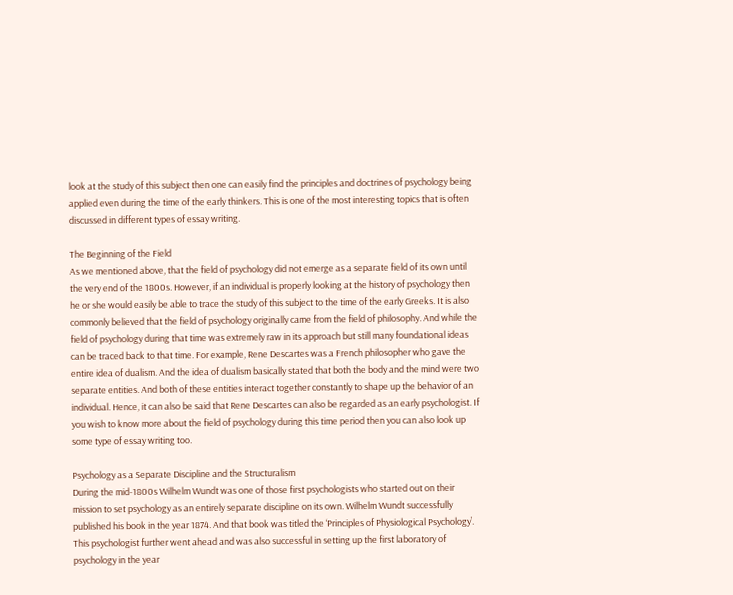look at the study of this subject then one can easily find the principles and doctrines of psychology being applied even during the time of the early thinkers. This is one of the most interesting topics that is often discussed in different types of essay writing.

The Beginning of the Field
As we mentioned above, that the field of psychology did not emerge as a separate field of its own until the very end of the 1800s. However, if an individual is properly looking at the history of psychology then he or she would easily be able to trace the study of this subject to the time of the early Greeks. It is also commonly believed that the field of psychology originally came from the field of philosophy. And while the field of psychology during that time was extremely raw in its approach but still many foundational ideas can be traced back to that time. For example, Rene Descartes was a French philosopher who gave the entire idea of dualism. And the idea of dualism basically stated that both the body and the mind were two separate entities. And both of these entities interact together constantly to shape up the behavior of an individual. Hence, it can also be said that Rene Descartes can also be regarded as an early psychologist. If you wish to know more about the field of psychology during this time period then you can also look up some type of essay writing too.

Psychology as a Separate Discipline and the Structuralism
During the mid-1800s Wilhelm Wundt was one of those first psychologists who started out on their mission to set psychology as an entirely separate discipline on its own. Wilhelm Wundt successfully published his book in the year 1874. And that book was titled the ‘Principles of Physiological Psychology’. This psychologist further went ahead and was also successful in setting up the first laboratory of psychology in the year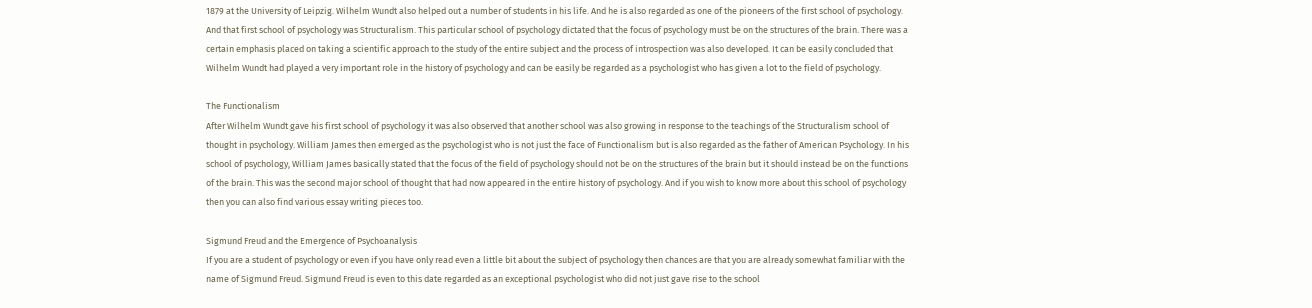1879 at the University of Leipzig. Wilhelm Wundt also helped out a number of students in his life. And he is also regarded as one of the pioneers of the first school of psychology. And that first school of psychology was Structuralism. This particular school of psychology dictated that the focus of psychology must be on the structures of the brain. There was a certain emphasis placed on taking a scientific approach to the study of the entire subject and the process of introspection was also developed. It can be easily concluded that Wilhelm Wundt had played a very important role in the history of psychology and can be easily be regarded as a psychologist who has given a lot to the field of psychology.

The Functionalism
After Wilhelm Wundt gave his first school of psychology it was also observed that another school was also growing in response to the teachings of the Structuralism school of thought in psychology. William James then emerged as the psychologist who is not just the face of Functionalism but is also regarded as the father of American Psychology. In his school of psychology, William James basically stated that the focus of the field of psychology should not be on the structures of the brain but it should instead be on the functions of the brain. This was the second major school of thought that had now appeared in the entire history of psychology. And if you wish to know more about this school of psychology then you can also find various essay writing pieces too.

Sigmund Freud and the Emergence of Psychoanalysis
If you are a student of psychology or even if you have only read even a little bit about the subject of psychology then chances are that you are already somewhat familiar with the name of Sigmund Freud. Sigmund Freud is even to this date regarded as an exceptional psychologist who did not just gave rise to the school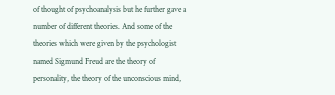of thought of psychoanalysis but he further gave a number of different theories. And some of the theories which were given by the psychologist named Sigmund Freud are the theory of personality, the theory of the unconscious mind,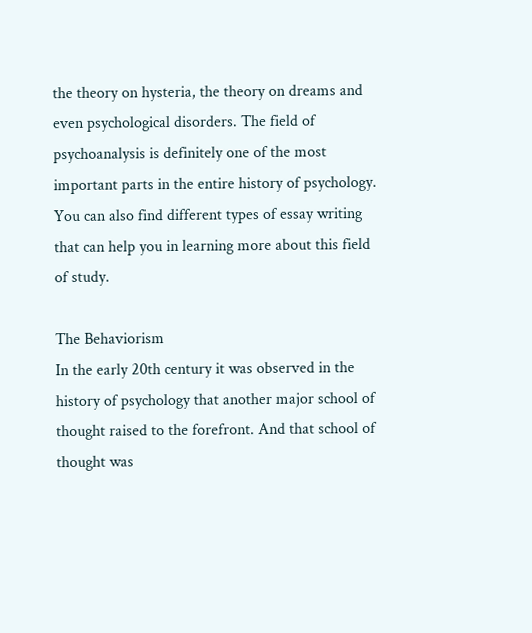the theory on hysteria, the theory on dreams and even psychological disorders. The field of psychoanalysis is definitely one of the most important parts in the entire history of psychology. You can also find different types of essay writing that can help you in learning more about this field of study.

The Behaviorism
In the early 20th century it was observed in the history of psychology that another major school of thought raised to the forefront. And that school of thought was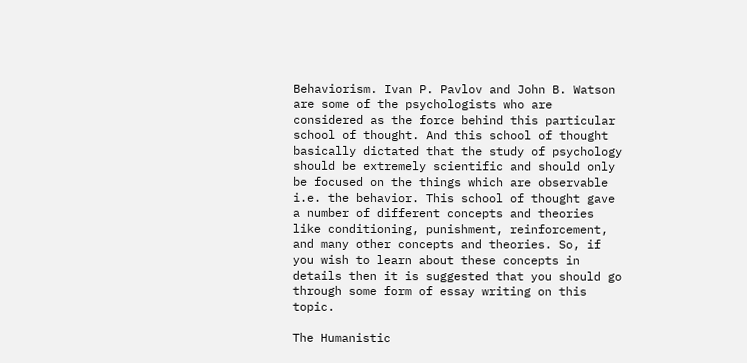Behaviorism. Ivan P. Pavlov and John B. Watson are some of the psychologists who are considered as the force behind this particular school of thought. And this school of thought basically dictated that the study of psychology should be extremely scientific and should only be focused on the things which are observable i.e. the behavior. This school of thought gave a number of different concepts and theories like conditioning, punishment, reinforcement, and many other concepts and theories. So, if you wish to learn about these concepts in details then it is suggested that you should go through some form of essay writing on this topic.

The Humanistic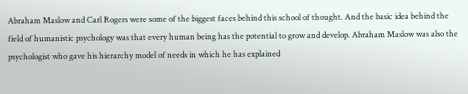Abraham Maslow and Carl Rogers were some of the biggest faces behind this school of thought. And the basic idea behind the field of humanistic psychology was that every human being has the potential to grow and develop. Abraham Maslow was also the psychologist who gave his hierarchy model of needs in which he has explained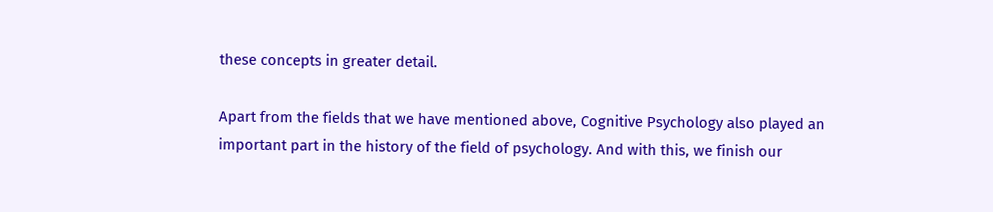these concepts in greater detail.

Apart from the fields that we have mentioned above, Cognitive Psychology also played an important part in the history of the field of psychology. And with this, we finish our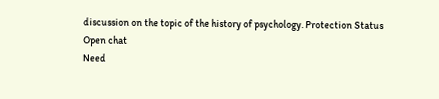discussion on the topic of the history of psychology. Protection Status
Open chat
Need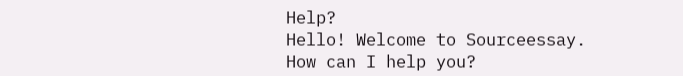Help?
Hello! Welcome to Sourceessay.
How can I help you?